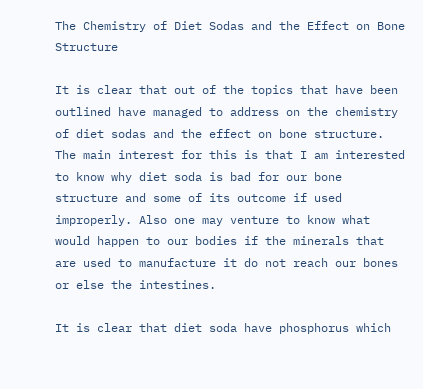The Chemistry of Diet Sodas and the Effect on Bone Structure

It is clear that out of the topics that have been outlined have managed to address on the chemistry of diet sodas and the effect on bone structure. The main interest for this is that I am interested to know why diet soda is bad for our bone structure and some of its outcome if used improperly. Also one may venture to know what would happen to our bodies if the minerals that are used to manufacture it do not reach our bones or else the intestines.

It is clear that diet soda have phosphorus which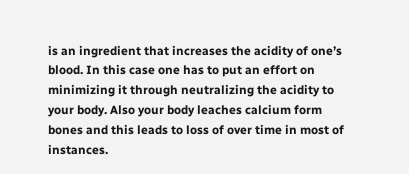is an ingredient that increases the acidity of one’s blood. In this case one has to put an effort on minimizing it through neutralizing the acidity to your body. Also your body leaches calcium form bones and this leads to loss of over time in most of instances.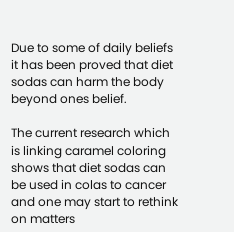Due to some of daily beliefs it has been proved that diet sodas can harm the body beyond ones belief.

The current research which is linking caramel coloring shows that diet sodas can be used in colas to cancer and one may start to rethink on matters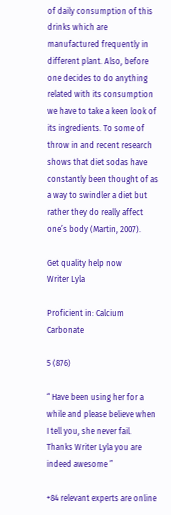of daily consumption of this drinks which are manufactured frequently in different plant. Also, before one decides to do anything related with its consumption we have to take a keen look of its ingredients. To some of throw in and recent research shows that diet sodas have constantly been thought of as a way to swindler a diet but rather they do really affect one’s body (Martin, 2007).

Get quality help now
Writer Lyla

Proficient in: Calcium Carbonate

5 (876)

“ Have been using her for a while and please believe when I tell you, she never fail. Thanks Writer Lyla you are indeed awesome ”

+84 relevant experts are online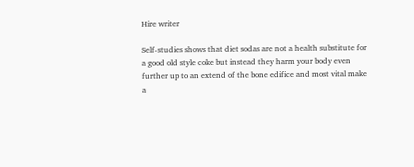Hire writer

Self-studies shows that diet sodas are not a health substitute for a good old style coke but instead they harm your body even further up to an extend of the bone edifice and most vital make a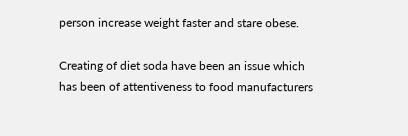person increase weight faster and stare obese.

Creating of diet soda have been an issue which has been of attentiveness to food manufacturers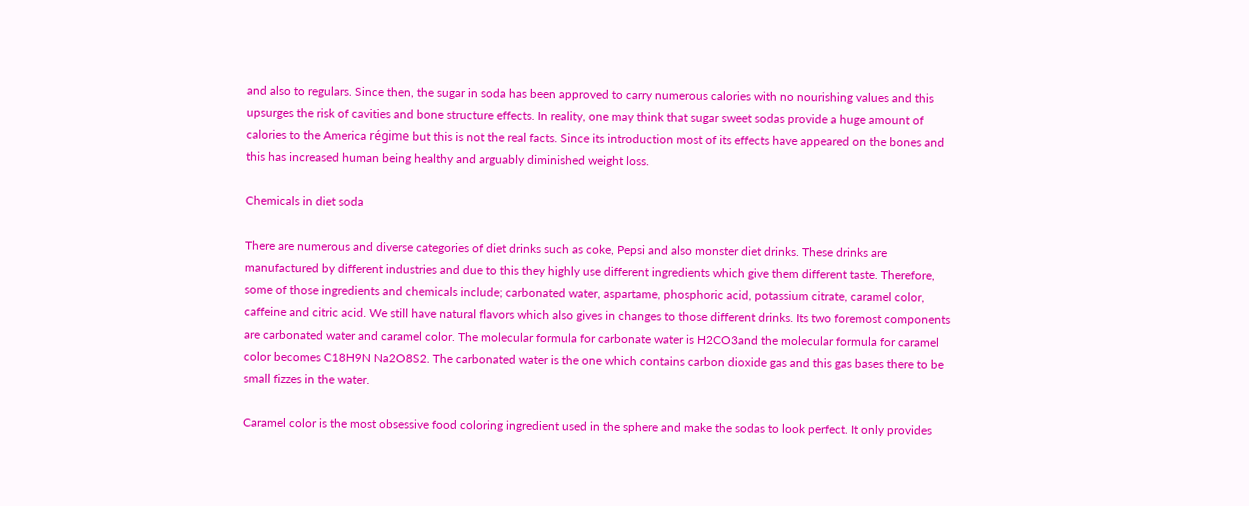and also to regulars. Since then, the sugar in soda has been approved to carry numerous calories with no nourishing values and this upsurges the risk of cavities and bone structure effects. In reality, one may think that sugar sweet sodas provide a huge amount of calories to the America régime but this is not the real facts. Since its introduction most of its effects have appeared on the bones and this has increased human being healthy and arguably diminished weight loss.

Chemicals in diet soda

There are numerous and diverse categories of diet drinks such as coke, Pepsi and also monster diet drinks. These drinks are manufactured by different industries and due to this they highly use different ingredients which give them different taste. Therefore, some of those ingredients and chemicals include; carbonated water, aspartame, phosphoric acid, potassium citrate, caramel color, caffeine and citric acid. We still have natural flavors which also gives in changes to those different drinks. Its two foremost components are carbonated water and caramel color. The molecular formula for carbonate water is H2CO3and the molecular formula for caramel color becomes C18H9N Na2O8S2. The carbonated water is the one which contains carbon dioxide gas and this gas bases there to be small fizzes in the water.

Caramel color is the most obsessive food coloring ingredient used in the sphere and make the sodas to look perfect. It only provides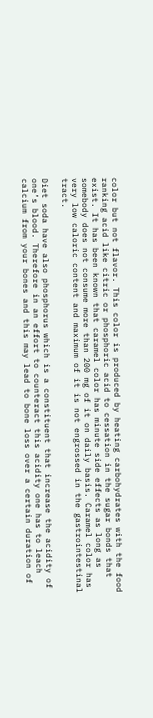color but not flavor. This color is produced by heating carbohydrates with the food ranking acid like citric or phosphoric acid to cessation in the sugar bonds that exist. It has been known that caramel color has minute side effects as long as somebody does not consume more than 200 mg of it on daily basis. Caramel color has very low caloric content and maximum of it is not engrossed in the gastrointestinal tract.

Diet soda have also phosphorus which is a constituent that increase the acidity of one’s blood. Therefore in an effort to counteract this acidity one has to leach calcium from your bones and this may lead to bone loss over a certain duration of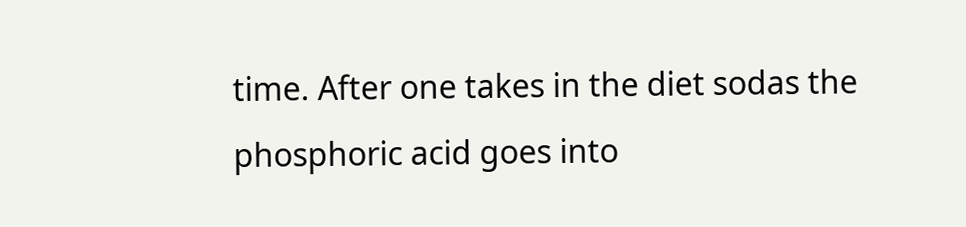time. After one takes in the diet sodas the phosphoric acid goes into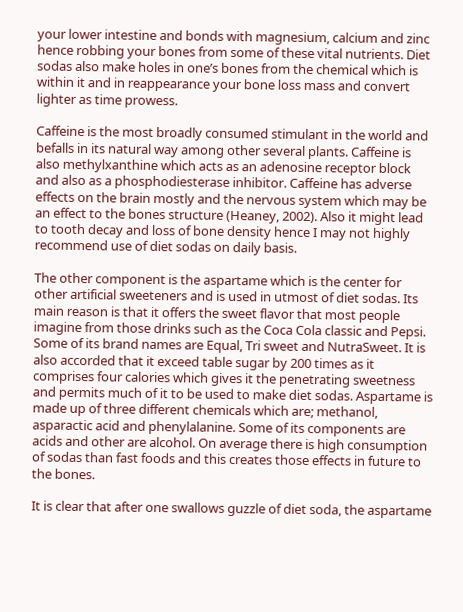your lower intestine and bonds with magnesium, calcium and zinc hence robbing your bones from some of these vital nutrients. Diet sodas also make holes in one’s bones from the chemical which is within it and in reappearance your bone loss mass and convert lighter as time prowess.

Caffeine is the most broadly consumed stimulant in the world and befalls in its natural way among other several plants. Caffeine is also methylxanthine which acts as an adenosine receptor block and also as a phosphodiesterase inhibitor. Caffeine has adverse effects on the brain mostly and the nervous system which may be an effect to the bones structure (Heaney, 2002). Also it might lead to tooth decay and loss of bone density hence I may not highly recommend use of diet sodas on daily basis.

The other component is the aspartame which is the center for other artificial sweeteners and is used in utmost of diet sodas. Its main reason is that it offers the sweet flavor that most people imagine from those drinks such as the Coca Cola classic and Pepsi. Some of its brand names are Equal, Tri sweet and NutraSweet. It is also accorded that it exceed table sugar by 200 times as it comprises four calories which gives it the penetrating sweetness and permits much of it to be used to make diet sodas. Aspartame is made up of three different chemicals which are; methanol, asparactic acid and phenylalanine. Some of its components are acids and other are alcohol. On average there is high consumption of sodas than fast foods and this creates those effects in future to the bones.

It is clear that after one swallows guzzle of diet soda, the aspartame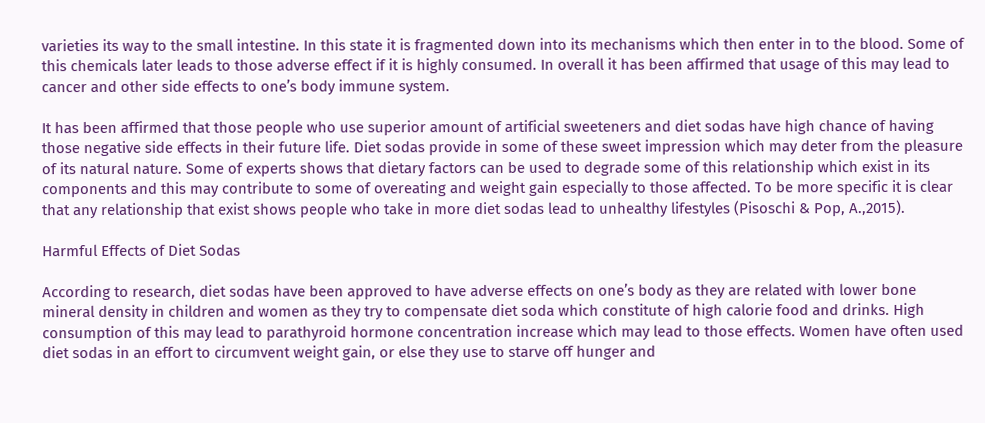varieties its way to the small intestine. In this state it is fragmented down into its mechanisms which then enter in to the blood. Some of this chemicals later leads to those adverse effect if it is highly consumed. In overall it has been affirmed that usage of this may lead to cancer and other side effects to one’s body immune system.

It has been affirmed that those people who use superior amount of artificial sweeteners and diet sodas have high chance of having those negative side effects in their future life. Diet sodas provide in some of these sweet impression which may deter from the pleasure of its natural nature. Some of experts shows that dietary factors can be used to degrade some of this relationship which exist in its components and this may contribute to some of overeating and weight gain especially to those affected. To be more specific it is clear that any relationship that exist shows people who take in more diet sodas lead to unhealthy lifestyles (Pisoschi & Pop, A.,2015).

Harmful Effects of Diet Sodas

According to research, diet sodas have been approved to have adverse effects on one’s body as they are related with lower bone mineral density in children and women as they try to compensate diet soda which constitute of high calorie food and drinks. High consumption of this may lead to parathyroid hormone concentration increase which may lead to those effects. Women have often used diet sodas in an effort to circumvent weight gain, or else they use to starve off hunger and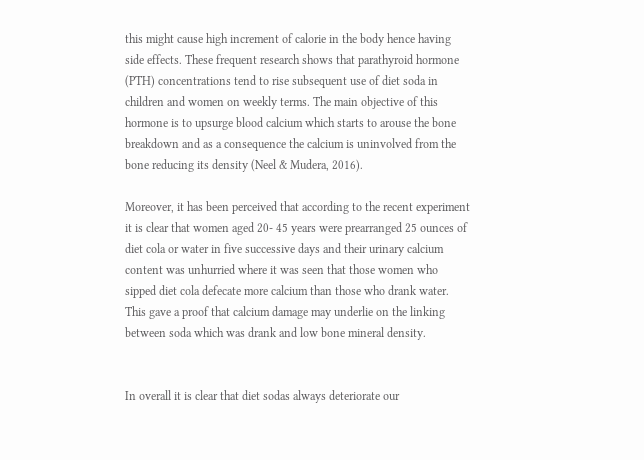this might cause high increment of calorie in the body hence having side effects. These frequent research shows that parathyroid hormone (PTH) concentrations tend to rise subsequent use of diet soda in children and women on weekly terms. The main objective of this hormone is to upsurge blood calcium which starts to arouse the bone breakdown and as a consequence the calcium is uninvolved from the bone reducing its density (Neel & Mudera, 2016).

Moreover, it has been perceived that according to the recent experiment it is clear that women aged 20- 45 years were prearranged 25 ounces of diet cola or water in five successive days and their urinary calcium content was unhurried where it was seen that those women who sipped diet cola defecate more calcium than those who drank water. This gave a proof that calcium damage may underlie on the linking between soda which was drank and low bone mineral density.


In overall it is clear that diet sodas always deteriorate our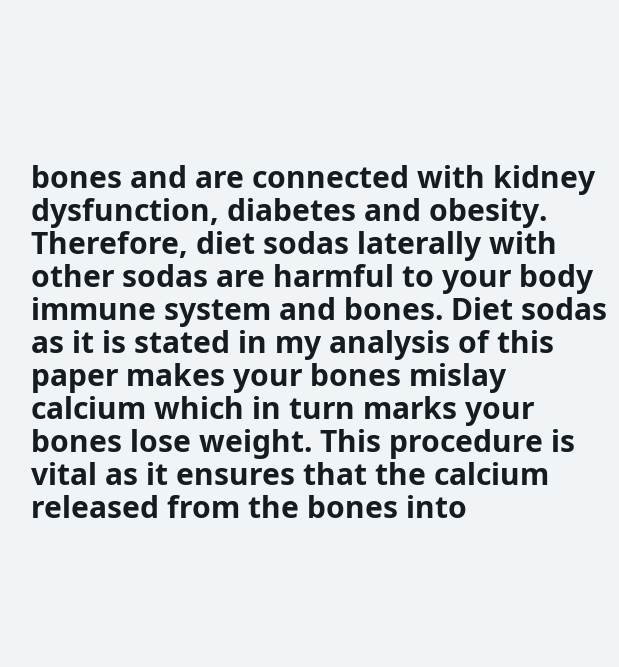bones and are connected with kidney dysfunction, diabetes and obesity. Therefore, diet sodas laterally with other sodas are harmful to your body immune system and bones. Diet sodas as it is stated in my analysis of this paper makes your bones mislay calcium which in turn marks your bones lose weight. This procedure is vital as it ensures that the calcium released from the bones into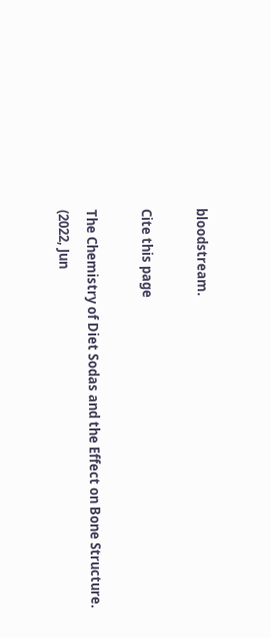bloodstream.

Cite this page

The Chemistry of Diet Sodas and the Effect on Bone Structure. (2022, Jun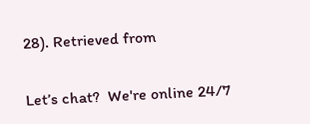28). Retrieved from

Let’s chat?  We're online 24/7